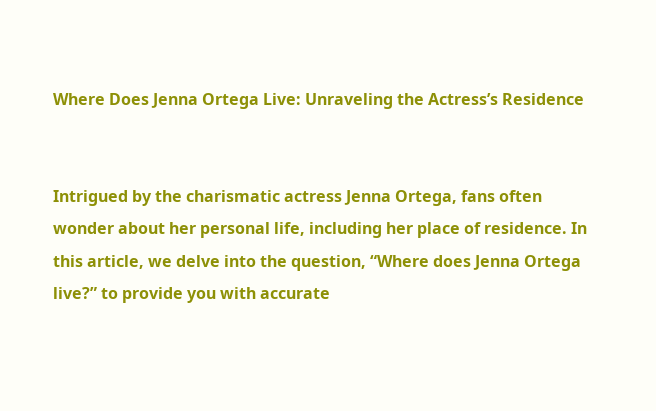Where Does Jenna Ortega Live: Unraveling the Actress’s Residence


Intrigued by the charismatic actress Jenna Ortega, fans often wonder about her personal life, including her place of residence. In this article, we delve into the question, “Where does Jenna Ortega live?” to provide you with accurate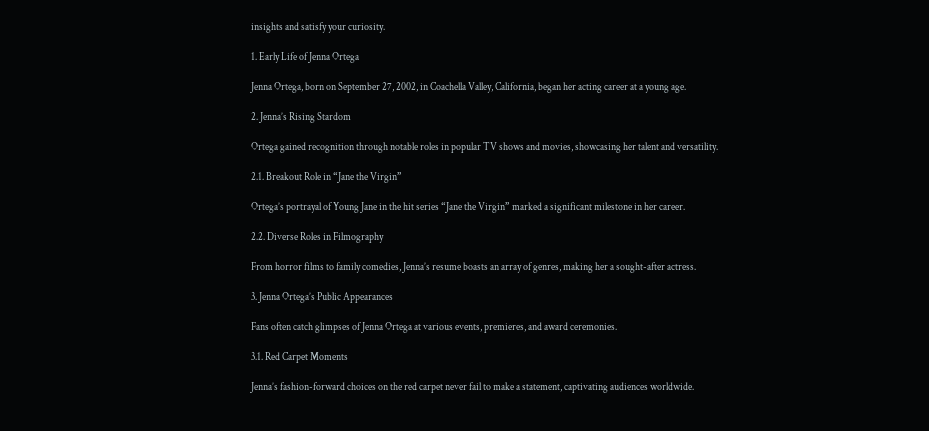insights and satisfy your curiosity.

1. Early Life of Jenna Ortega

Jenna Ortega, born on September 27, 2002, in Coachella Valley, California, began her acting career at a young age.

2. Jenna’s Rising Stardom

Ortega gained recognition through notable roles in popular TV shows and movies, showcasing her talent and versatility.

2.1. Breakout Role in “Jane the Virgin”

Ortega’s portrayal of Young Jane in the hit series “Jane the Virgin” marked a significant milestone in her career.

2.2. Diverse Roles in Filmography

From horror films to family comedies, Jenna’s resume boasts an array of genres, making her a sought-after actress.

3. Jenna Ortega’s Public Appearances

Fans often catch glimpses of Jenna Ortega at various events, premieres, and award ceremonies.

3.1. Red Carpet Moments

Jenna’s fashion-forward choices on the red carpet never fail to make a statement, captivating audiences worldwide.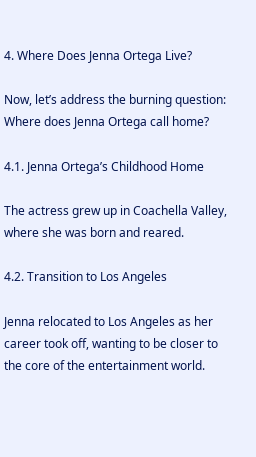4. Where Does Jenna Ortega Live?

Now, let’s address the burning question: Where does Jenna Ortega call home?

4.1. Jenna Ortega’s Childhood Home

The actress grew up in Coachella Valley, where she was born and reared.

4.2. Transition to Los Angeles

Jenna relocated to Los Angeles as her career took off, wanting to be closer to the core of the entertainment world.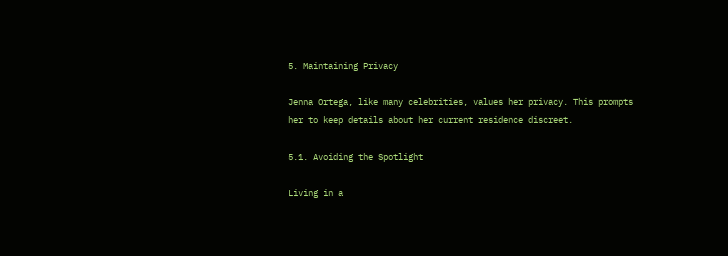5. Maintaining Privacy

Jenna Ortega, like many celebrities, values her privacy. This prompts her to keep details about her current residence discreet.

5.1. Avoiding the Spotlight

Living in a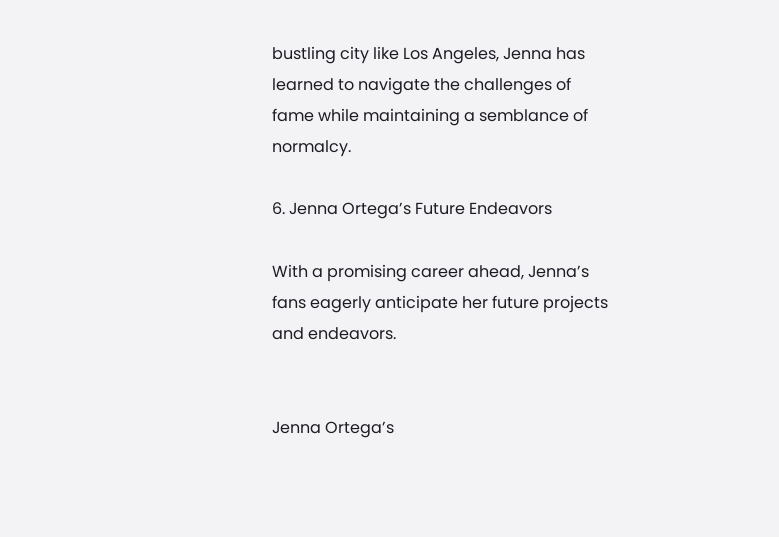bustling city like Los Angeles, Jenna has learned to navigate the challenges of fame while maintaining a semblance of normalcy.

6. Jenna Ortega’s Future Endeavors

With a promising career ahead, Jenna’s fans eagerly anticipate her future projects and endeavors.


Jenna Ortega’s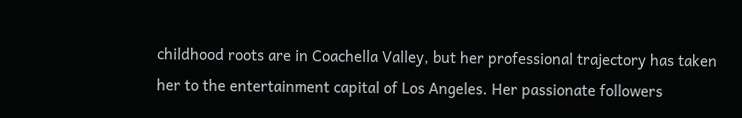childhood roots are in Coachella Valley, but her professional trajectory has taken her to the entertainment capital of Los Angeles. Her passionate followers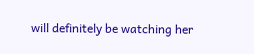will definitely be watching her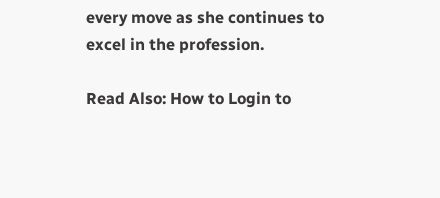every move as she continues to excel in the profession.

Read Also: How to Login to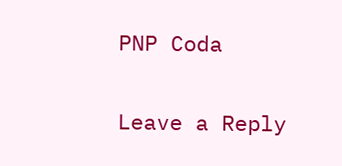PNP Coda

Leave a Reply